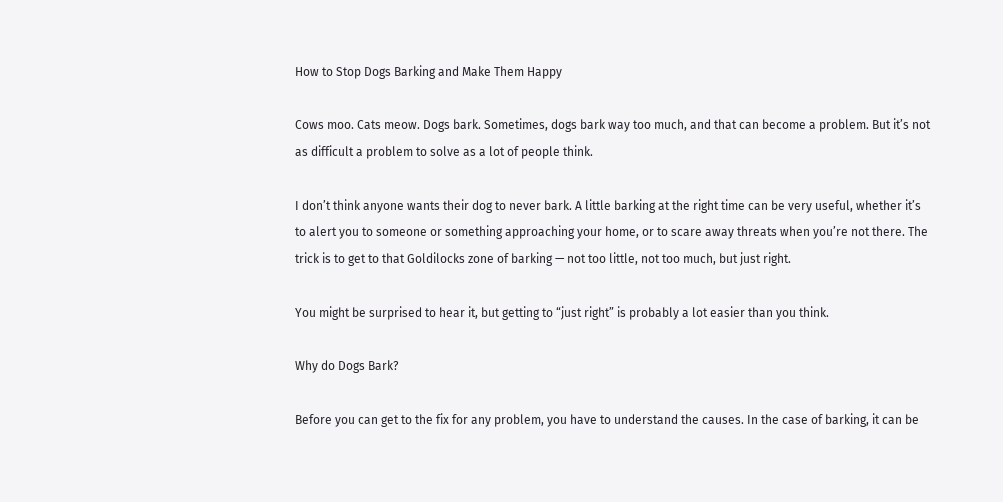How to Stop Dogs Barking and Make Them Happy

Cows moo. Cats meow. Dogs bark. Sometimes, dogs bark way too much, and that can become a problem. But it’s not as difficult a problem to solve as a lot of people think.

I don’t think anyone wants their dog to never bark. A little barking at the right time can be very useful, whether it’s to alert you to someone or something approaching your home, or to scare away threats when you’re not there. The trick is to get to that Goldilocks zone of barking — not too little, not too much, but just right.

You might be surprised to hear it, but getting to “just right” is probably a lot easier than you think.

Why do Dogs Bark?

Before you can get to the fix for any problem, you have to understand the causes. In the case of barking, it can be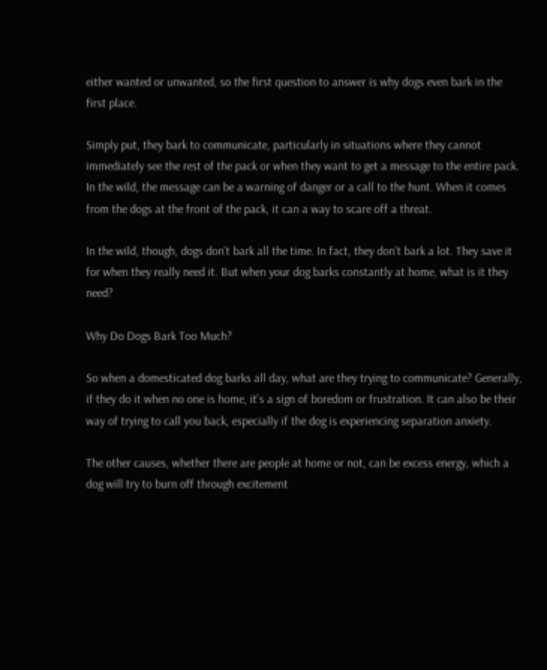either wanted or unwanted, so the first question to answer is why dogs even bark in the first place.

Simply put, they bark to communicate, particularly in situations where they cannot immediately see the rest of the pack or when they want to get a message to the entire pack. In the wild, the message can be a warning of danger or a call to the hunt. When it comes from the dogs at the front of the pack, it can a way to scare off a threat.

In the wild, though, dogs don’t bark all the time. In fact, they don’t bark a lot. They save it for when they really need it. But when your dog barks constantly at home, what is it they need?

Why Do Dogs Bark Too Much?

So when a domesticated dog barks all day, what are they trying to communicate? Generally, if they do it when no one is home, it’s a sign of boredom or frustration. It can also be their way of trying to call you back, especially if the dog is experiencing separation anxiety.

The other causes, whether there are people at home or not, can be excess energy, which a dog will try to burn off through excitement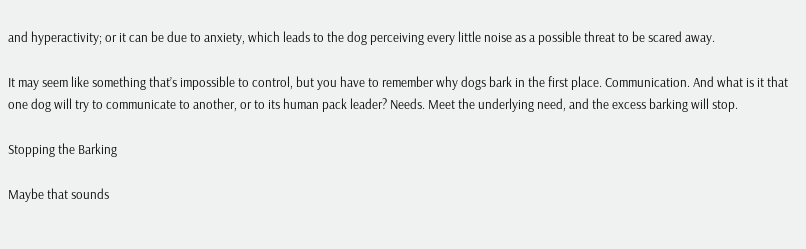and hyperactivity; or it can be due to anxiety, which leads to the dog perceiving every little noise as a possible threat to be scared away.

It may seem like something that’s impossible to control, but you have to remember why dogs bark in the first place. Communication. And what is it that one dog will try to communicate to another, or to its human pack leader? Needs. Meet the underlying need, and the excess barking will stop.

Stopping the Barking

Maybe that sounds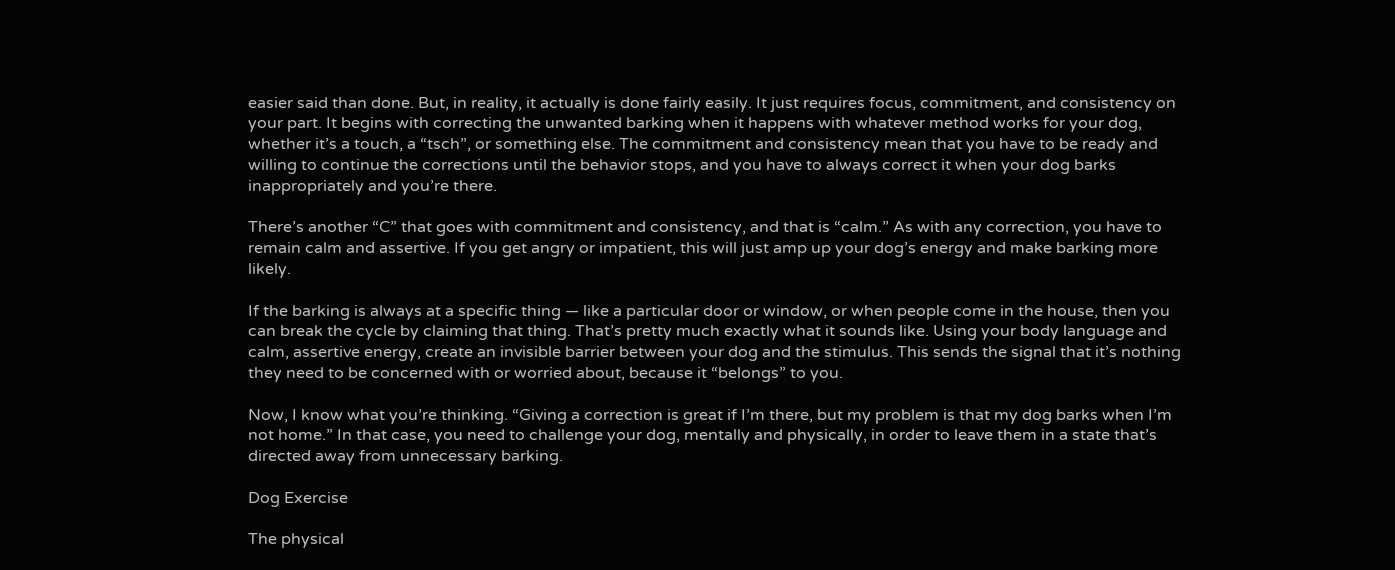easier said than done. But, in reality, it actually is done fairly easily. It just requires focus, commitment, and consistency on your part. It begins with correcting the unwanted barking when it happens with whatever method works for your dog, whether it’s a touch, a “tsch”, or something else. The commitment and consistency mean that you have to be ready and willing to continue the corrections until the behavior stops, and you have to always correct it when your dog barks inappropriately and you’re there.

There’s another “C” that goes with commitment and consistency, and that is “calm.” As with any correction, you have to remain calm and assertive. If you get angry or impatient, this will just amp up your dog’s energy and make barking more likely.

If the barking is always at a specific thing — like a particular door or window, or when people come in the house, then you can break the cycle by claiming that thing. That’s pretty much exactly what it sounds like. Using your body language and calm, assertive energy, create an invisible barrier between your dog and the stimulus. This sends the signal that it’s nothing they need to be concerned with or worried about, because it “belongs” to you.

Now, I know what you’re thinking. “Giving a correction is great if I’m there, but my problem is that my dog barks when I’m not home.” In that case, you need to challenge your dog, mentally and physically, in order to leave them in a state that’s directed away from unnecessary barking.

Dog Exercise

The physical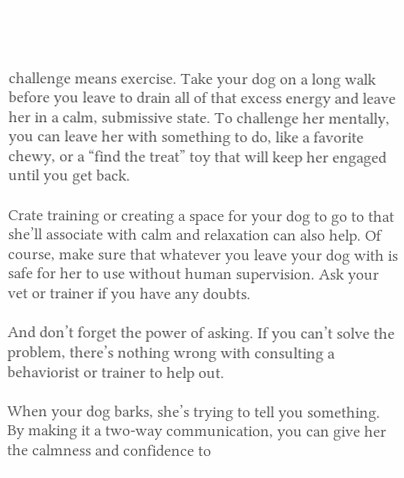challenge means exercise. Take your dog on a long walk before you leave to drain all of that excess energy and leave her in a calm, submissive state. To challenge her mentally, you can leave her with something to do, like a favorite chewy, or a “find the treat” toy that will keep her engaged until you get back.

Crate training or creating a space for your dog to go to that she’ll associate with calm and relaxation can also help. Of course, make sure that whatever you leave your dog with is safe for her to use without human supervision. Ask your vet or trainer if you have any doubts.

And don’t forget the power of asking. If you can’t solve the problem, there’s nothing wrong with consulting a behaviorist or trainer to help out.

When your dog barks, she’s trying to tell you something. By making it a two-way communication, you can give her the calmness and confidence to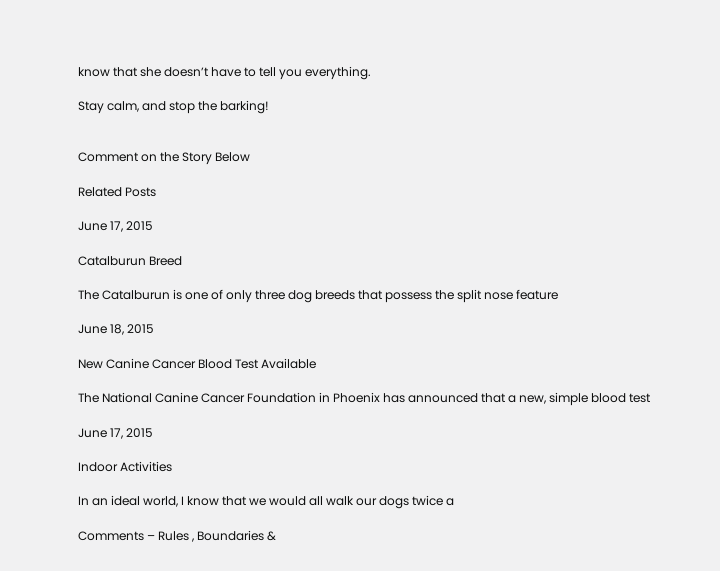know that she doesn’t have to tell you everything.

Stay calm, and stop the barking!


Comment on the Story Below

Related Posts

June 17, 2015

Catalburun Breed

The Catalburun is one of only three dog breeds that possess the split nose feature

June 18, 2015

New Canine Cancer Blood Test Available

The National Canine Cancer Foundation in Phoenix has announced that a new, simple blood test

June 17, 2015

Indoor Activities

In an ideal world, I know that we would all walk our dogs twice a

Comments – Rules , Boundaries &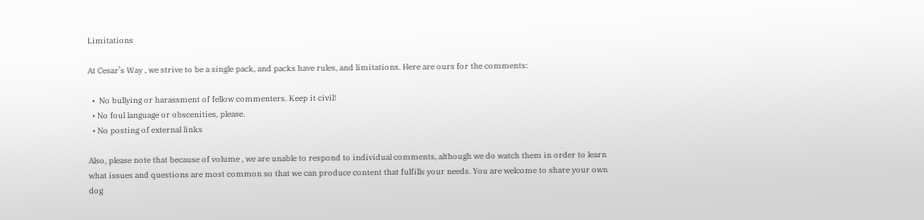Limitations

At Cesar’s Way , we strive to be a single pack, and packs have rules, and limitations. Here are ours for the comments:

  •  No bullying or harassment of fellow commenters. Keep it civil!
  • No foul language or obscenities, please.
  • No posting of external links

Also, please note that because of volume , we are unable to respond to individual comments, although we do watch them in order to learn what issues and questions are most common so that we can produce content that fulfills your needs. You are welcome to share your own dog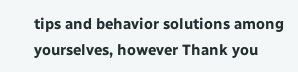tips and behavior solutions among yourselves, however Thank you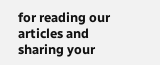for reading our articles and sharing your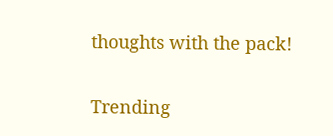thoughts with the pack!

Trending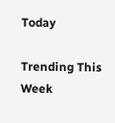Today

Trending This Week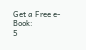Get a Free e-Book:
5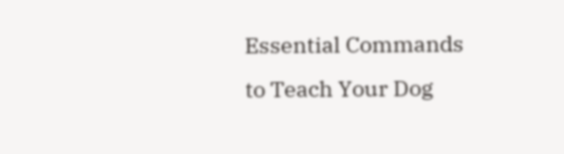Essential Commands
to Teach Your Dog